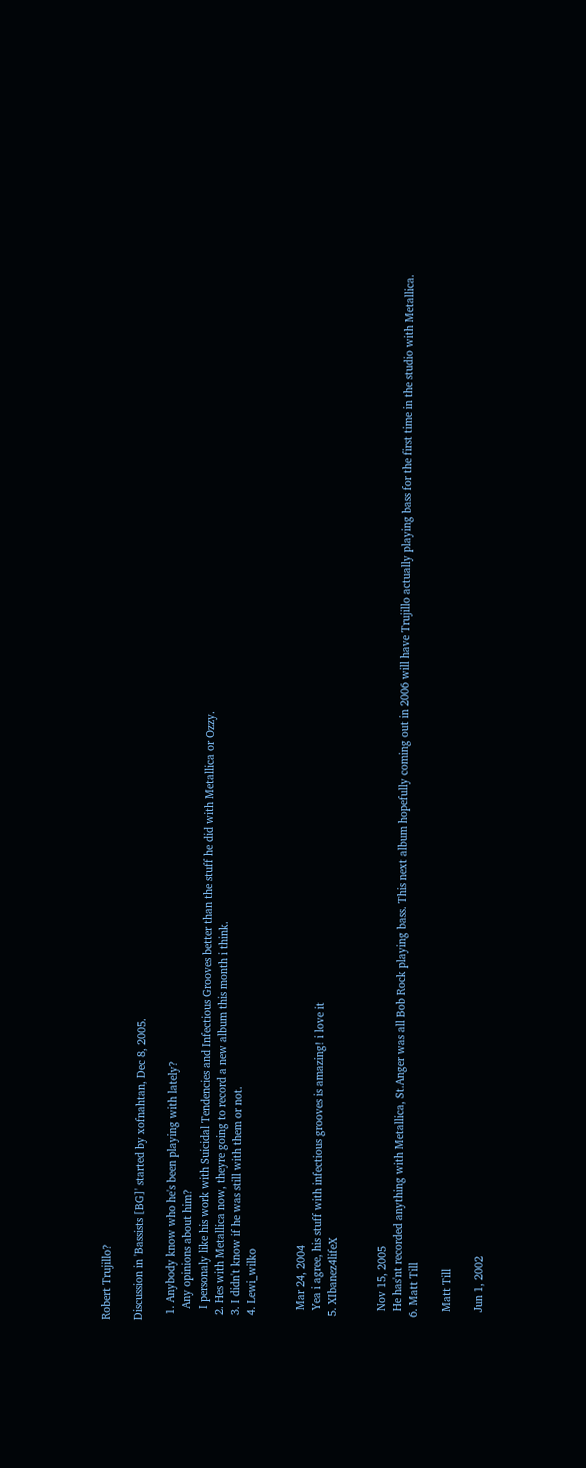Robert Trujillo?

Discussion in 'Bassists [BG]' started by xofnahtan, Dec 8, 2005.

  1. Anybody know who he's been playing with lately?
    Any opinions about him?
    I personaly like his work with Suicidal Tendencies and Infectious Grooves better than the stuff he did with Metallica or Ozzy.
  2. Hes with Metallica now, theyre going to record a new album this month i think.
  3. I didn't know if he was still with them or not.
  4. Lewi_wilko


    Mar 24, 2004
    Yea i agree, his stuff with infectious grooves is amazing! i love it
  5. XIbanez4lifeX


    Nov 15, 2005
    He has'nt recorded anything with Metallica, St.Anger was all Bob Rock playing bass. This next album hopefully coming out in 2006 will have Trujillo actually playing bass for the first time in the studio with Metallica.
  6. Matt Till

    Matt Till

    Jun 1, 2002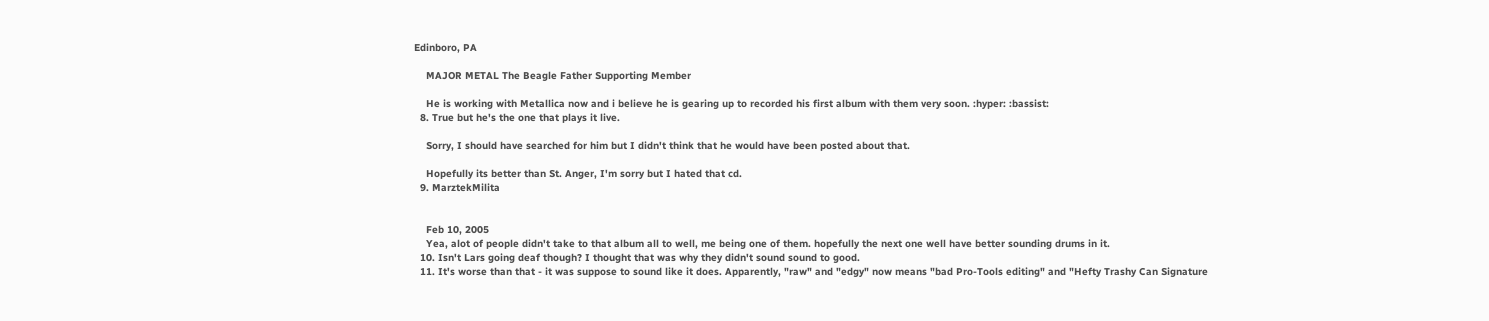Edinboro, PA

    MAJOR METAL The Beagle Father Supporting Member

    He is working with Metallica now and i believe he is gearing up to recorded his first album with them very soon. :hyper: :bassist:
  8. True but he's the one that plays it live.

    Sorry, I should have searched for him but I didn't think that he would have been posted about that.

    Hopefully its better than St. Anger, I'm sorry but I hated that cd.
  9. MarztekMilita


    Feb 10, 2005
    Yea, alot of people didn't take to that album all to well, me being one of them. hopefully the next one well have better sounding drums in it.
  10. Isn't Lars going deaf though? I thought that was why they didn't sound sound to good.
  11. It's worse than that - it was suppose to sound like it does. Apparently, "raw" and "edgy" now means "bad Pro-Tools editing" and "Hefty Trashy Can Signature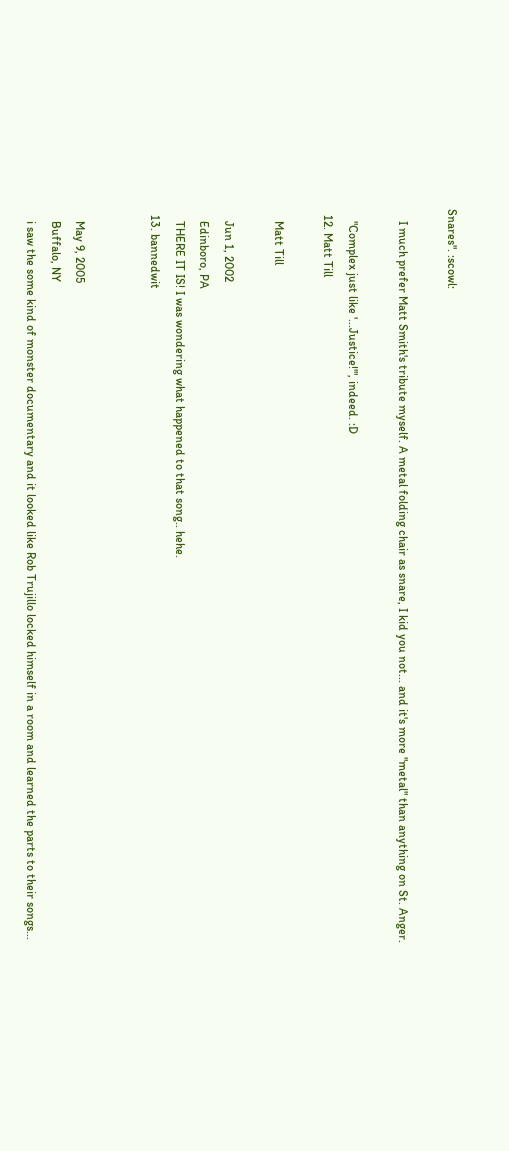Snares". :scowl:

    I much prefer Matt Smith's tribute myself. A metal folding chair as snare, I kid you not... and it's more "metal" than anything on St. Anger.

    "Complex just like '...Justice!'", indeed. :D
  12. Matt Till

    Matt Till

    Jun 1, 2002
    Edinboro, PA
    THERE IT IS! I was wondering what happened to that song.. hehe.
  13. bannedwit


    May 9, 2005
    Buffalo, NY
    i saw the some kind of monster documentary and it looked like Rob Trujillo locked himself in a room and learned the parts to their songs...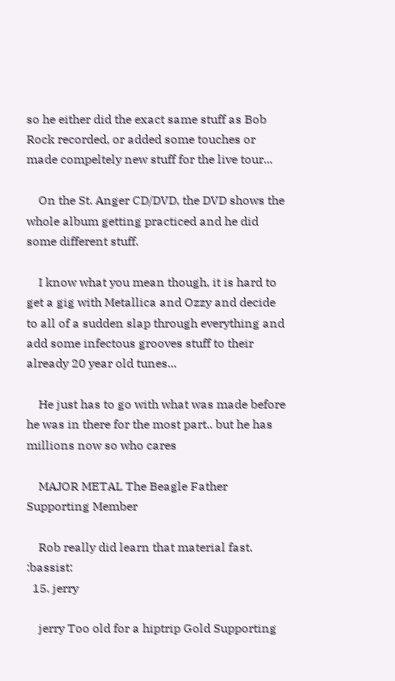so he either did the exact same stuff as Bob Rock recorded, or added some touches or made compeltely new stuff for the live tour...

    On the St. Anger CD/DVD, the DVD shows the whole album getting practiced and he did some different stuff.

    I know what you mean though, it is hard to get a gig with Metallica and Ozzy and decide to all of a sudden slap through everything and add some infectous grooves stuff to their already 20 year old tunes...

    He just has to go with what was made before he was in there for the most part.. but he has millions now so who cares

    MAJOR METAL The Beagle Father Supporting Member

    Rob really did learn that material fast. :bassist:
  15. jerry

    jerry Too old for a hiptrip Gold Supporting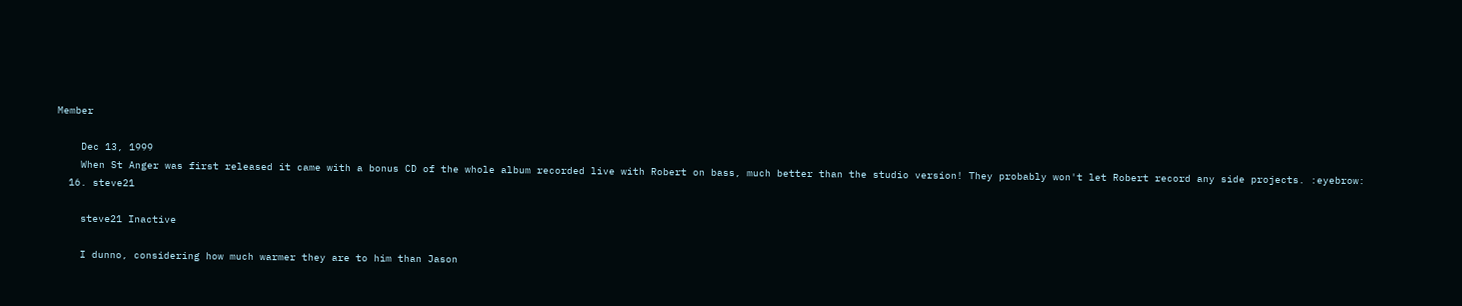Member

    Dec 13, 1999
    When St Anger was first released it came with a bonus CD of the whole album recorded live with Robert on bass, much better than the studio version! They probably won't let Robert record any side projects. :eyebrow:
  16. steve21

    steve21 Inactive

    I dunno, considering how much warmer they are to him than Jason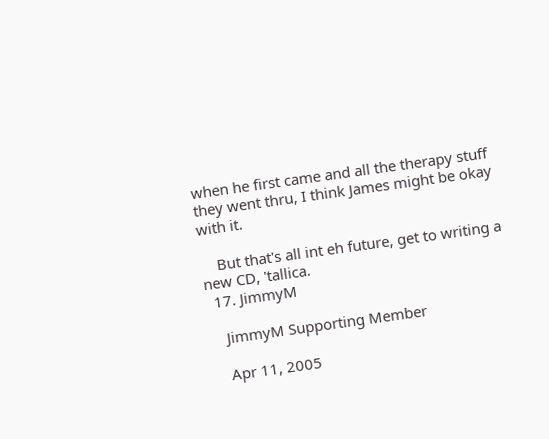when he first came and all the therapy stuff they went thru, I think James might be okay with it.

    But that's all int eh future, get to writing a new CD, 'tallica.
  17. JimmyM

    JimmyM Supporting Member

    Apr 11, 2005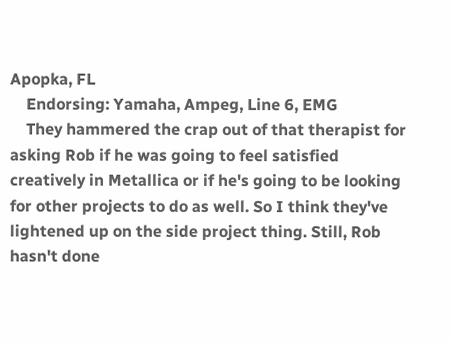Apopka, FL
    Endorsing: Yamaha, Ampeg, Line 6, EMG
    They hammered the crap out of that therapist for asking Rob if he was going to feel satisfied creatively in Metallica or if he's going to be looking for other projects to do as well. So I think they've lightened up on the side project thing. Still, Rob hasn't done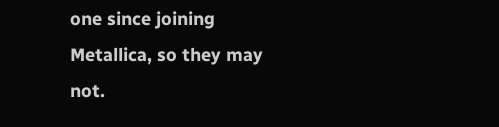one since joining Metallica, so they may not.